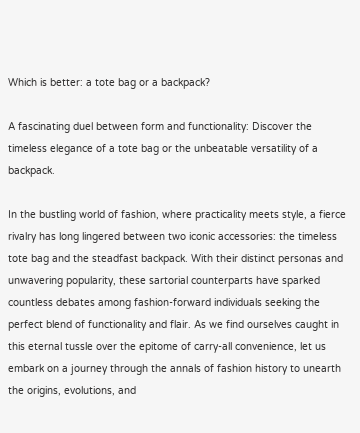Which is better: a tote bag or a backpack?

A fascinating duel between form and functionality: Discover the timeless elegance of a tote bag or the unbeatable versatility of a backpack.

In the bustling world of fashion, where practicality meets style, a fierce rivalry has long lingered between two iconic accessories: the timeless tote bag and the steadfast backpack. With their distinct personas and unwavering popularity, these sartorial counterparts have sparked countless debates among fashion-forward individuals seeking the perfect blend of functionality and flair. As we find ourselves caught in this eternal tussle over the epitome of carry-all convenience, let us embark on a journey through the annals of fashion history to unearth the origins, evolutions, and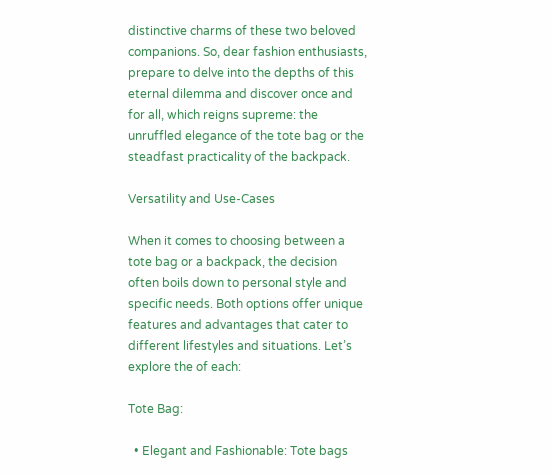distinctive charms of these two beloved companions. So, dear fashion enthusiasts, prepare to delve into the depths of this eternal dilemma and discover once and for all, which reigns supreme: the unruffled elegance of the tote bag or the steadfast practicality of the backpack.

Versatility and Use-Cases

When it comes to choosing between a tote bag or a backpack, the decision often boils down to personal style and specific needs. Both options offer unique features and advantages that cater to different lifestyles and situations. Let’s explore the of each:

Tote Bag:

  • Elegant and Fashionable: Tote bags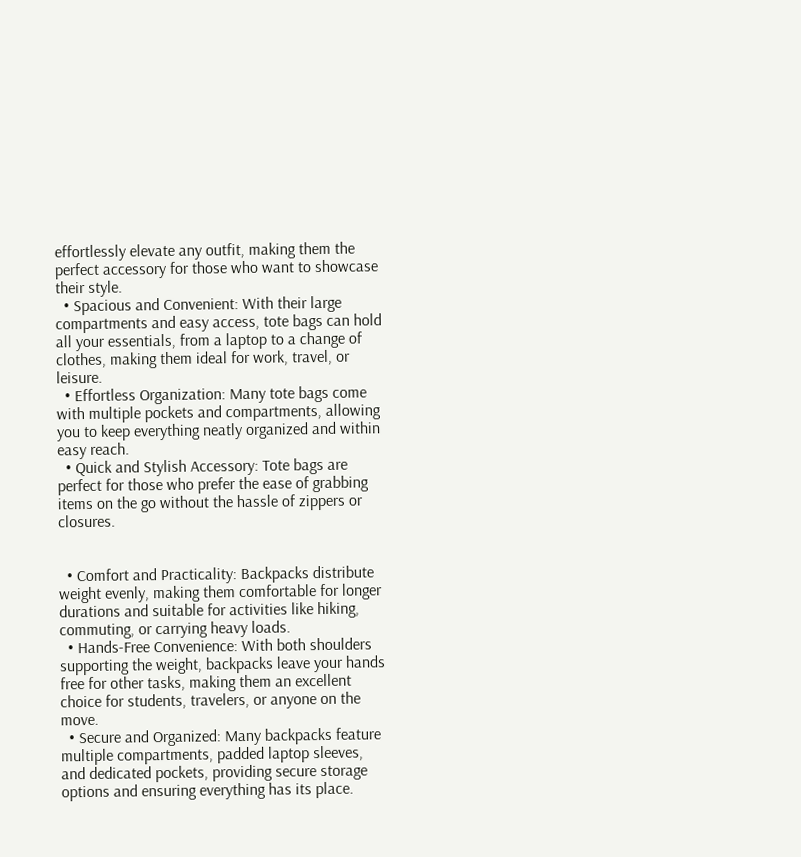effortlessly elevate any outfit, making them the perfect accessory for those who want to showcase their style.
  • Spacious and Convenient: With their large compartments and easy access, tote bags can hold all your essentials, from a laptop to a change of clothes, making them ideal for work, travel, or leisure.
  • Effortless Organization: Many tote bags come with multiple pockets and compartments, allowing you to keep everything neatly organized and within easy reach.
  • Quick and Stylish Accessory: Tote bags are perfect for those who prefer the ease of grabbing items on the go without the hassle of zippers or closures.


  • Comfort and Practicality: Backpacks distribute weight evenly, making them comfortable for longer durations and suitable for activities like hiking, commuting, or carrying heavy loads.
  • Hands-Free Convenience: With both shoulders supporting the weight, backpacks leave your hands free for other tasks, making them an excellent choice for students, travelers, or anyone on the move.
  • Secure and Organized: Many backpacks feature multiple compartments, padded laptop sleeves, and dedicated pockets, providing secure storage options and ensuring everything has its place.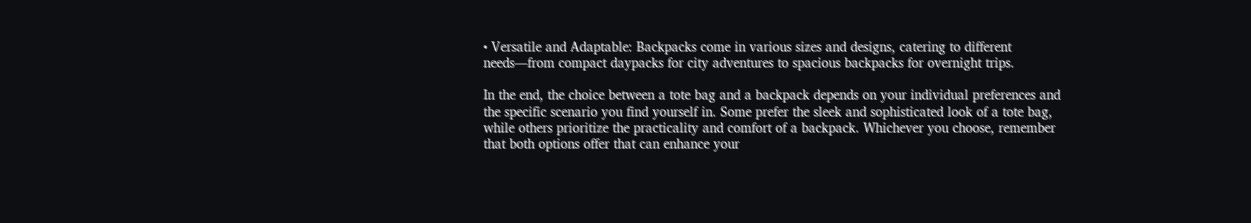• Versatile and Adaptable: Backpacks come in various sizes and designs, catering to different needs—from compact daypacks for city adventures to spacious backpacks for overnight trips.

In the end, the choice between a tote bag and a backpack depends on your individual preferences and the specific scenario you find yourself in. Some prefer the sleek and sophisticated look of a tote bag, while others prioritize the practicality and comfort of a backpack. Whichever you choose, remember that both options offer that can enhance your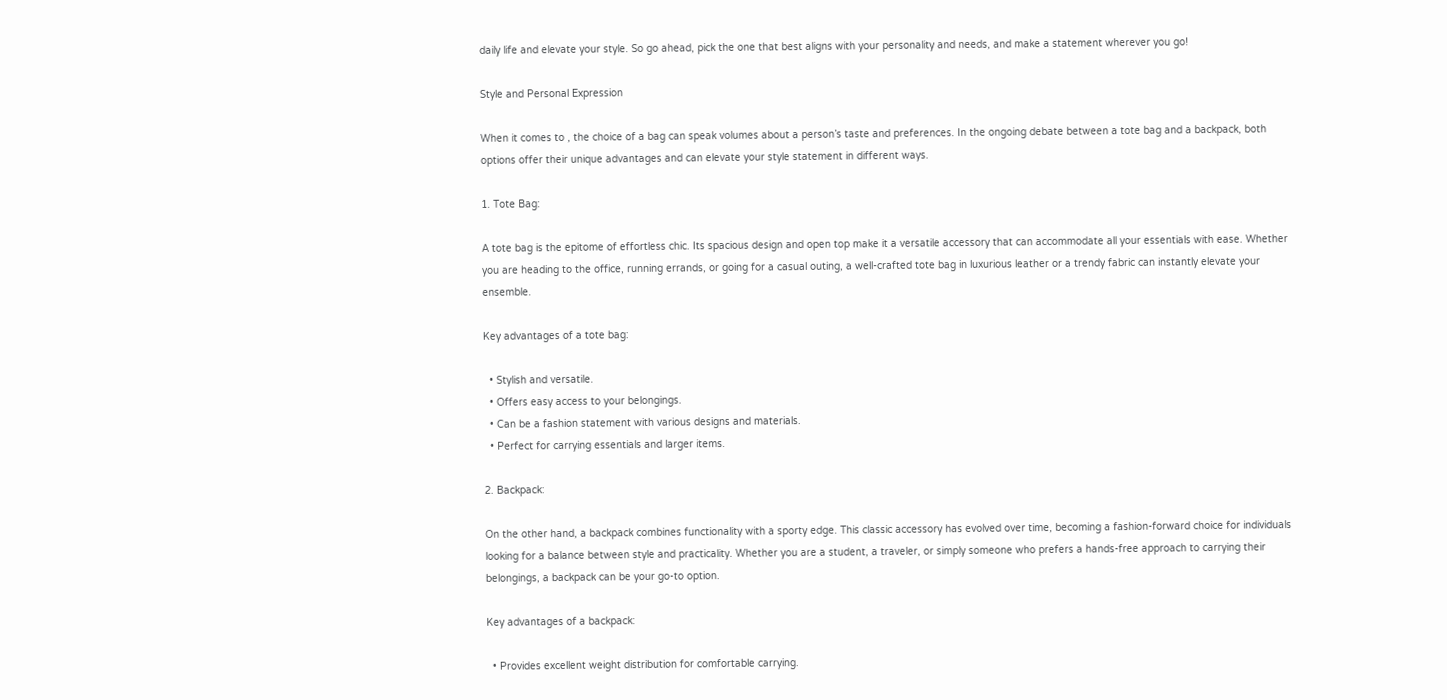daily life and elevate your style. So go ahead, pick the one that best aligns with your personality and needs, and make a statement wherever you go!

Style and Personal Expression

When it comes to , the choice of a bag can speak volumes about a person’s taste and preferences. In the ongoing debate between a tote bag and a backpack, both options offer their unique advantages and can elevate your style statement in different ways.

1. Tote Bag:

A tote bag is the epitome of effortless chic. Its spacious design and open top make it a versatile accessory that can accommodate all your essentials with ease. Whether you are heading to the office, running errands, or going for a casual outing, a well-crafted tote bag in luxurious leather or a trendy fabric can instantly elevate your ensemble.

Key advantages of a tote bag:

  • Stylish and versatile.
  • Offers easy access to your belongings.
  • Can be a fashion statement with various designs and materials.
  • Perfect for carrying essentials and larger items.

2. Backpack:

On the other hand, a backpack combines functionality with a sporty edge. This classic accessory has evolved over time, becoming a fashion-forward choice for individuals looking for a balance between style and practicality. Whether you are a student, a traveler, or simply someone who prefers a hands-free approach to carrying their belongings, a backpack can be your go-to option.

Key advantages of a backpack:

  • Provides excellent weight distribution for comfortable carrying.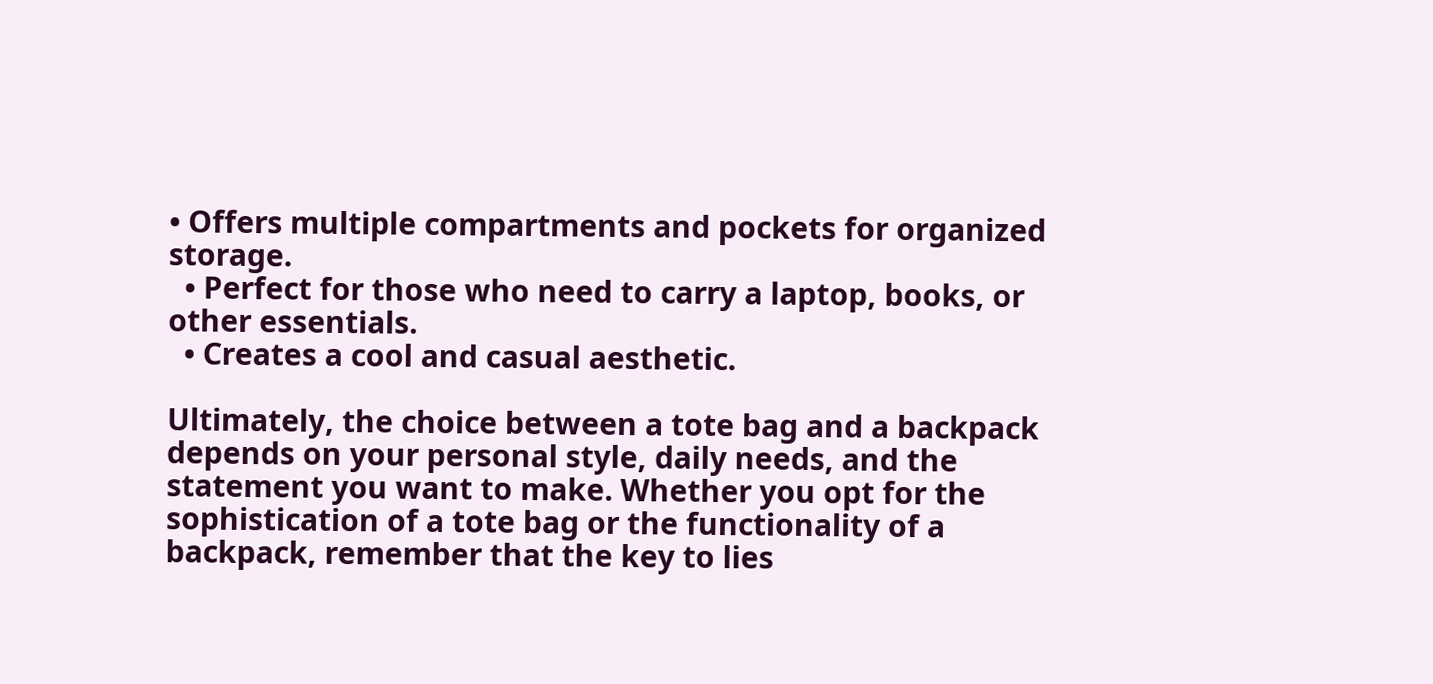• Offers multiple compartments and pockets for organized storage.
  • Perfect for those who need to carry a laptop, books, or other essentials.
  • Creates a cool and casual aesthetic.

Ultimately, the choice between a tote bag and a backpack depends on your personal style, daily needs, and the statement you want to make. Whether you opt for the sophistication of a tote bag or the functionality of a backpack, remember that the key to lies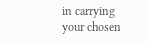in carrying your chosen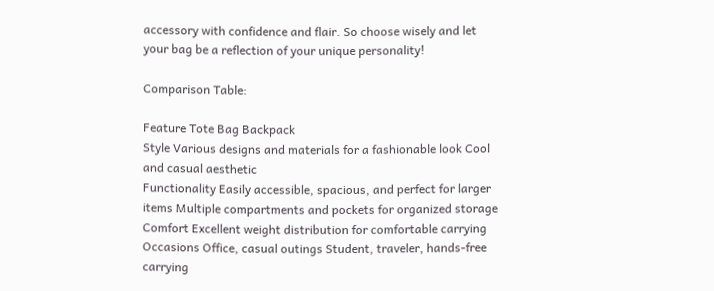accessory with confidence and flair. So choose wisely and let your bag be a reflection of your unique personality!

Comparison Table:

Feature Tote Bag Backpack
Style Various designs and materials for a fashionable look Cool and casual aesthetic
Functionality Easily accessible, spacious, and perfect for larger items Multiple compartments and pockets for organized storage
Comfort Excellent weight distribution for comfortable carrying
Occasions Office, casual outings Student, traveler, hands-free carrying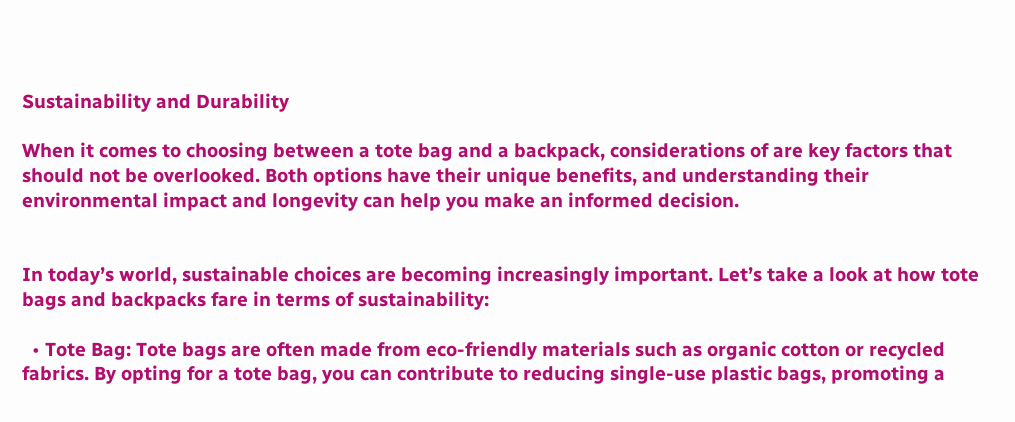Sustainability and Durability

When it comes to choosing between a tote bag and a backpack, considerations of are key factors that should not be overlooked. Both options have their unique benefits, and understanding their environmental impact and longevity can help you make an informed decision.


In today’s world, sustainable choices are becoming increasingly important. Let’s take a look at how tote bags and backpacks fare in terms of sustainability:

  • Tote Bag: Tote bags are often made from eco-friendly materials such as organic cotton or recycled fabrics. By opting for a tote bag, you can contribute to reducing single-use plastic bags, promoting a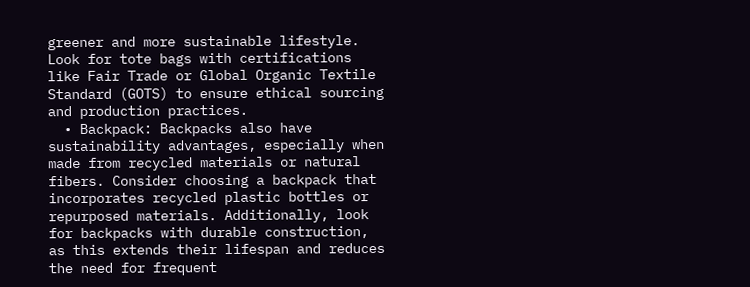greener and more sustainable lifestyle. Look for tote bags with certifications like Fair Trade or Global Organic Textile Standard (GOTS) to ensure ethical sourcing and production practices.
  • Backpack: Backpacks also have sustainability advantages, especially when made from recycled materials or natural fibers. Consider choosing a backpack that incorporates recycled plastic bottles or repurposed materials. Additionally, look for backpacks with durable construction, as this extends their lifespan and reduces the need for frequent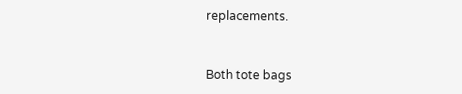replacements.


Both tote bags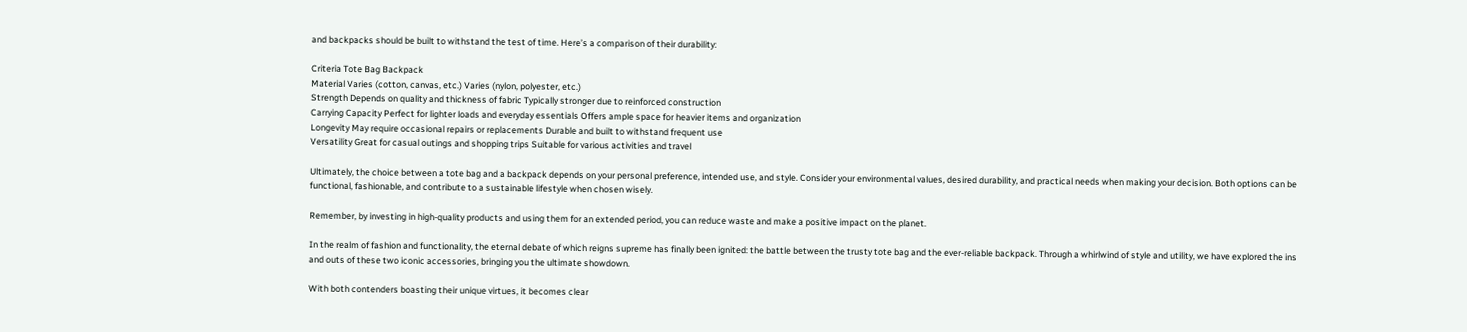and backpacks should be built to withstand the test of time. Here’s a comparison of their durability:

Criteria Tote Bag Backpack
Material Varies (cotton, canvas, etc.) Varies (nylon, polyester, etc.)
Strength Depends on quality and thickness of fabric Typically stronger due to reinforced construction
Carrying Capacity Perfect for lighter loads and everyday essentials Offers ample space for heavier items and organization
Longevity May require occasional repairs or replacements Durable and built to withstand frequent use
Versatility Great for casual outings and shopping trips Suitable for various activities and travel

Ultimately, the choice between a tote bag and a backpack depends on your personal preference, intended use, and style. Consider your environmental values, desired durability, and practical needs when making your decision. Both options can be functional, fashionable, and contribute to a sustainable lifestyle when chosen wisely.

Remember, by investing in high-quality products and using them for an extended period, you can reduce waste and make a positive impact on the planet.

In the realm of fashion and functionality, the eternal debate of which reigns supreme has finally been ignited: the battle between the trusty tote bag and the ever-reliable backpack. Through a whirlwind of style and utility, we have explored the ins and outs of these two iconic accessories, bringing you the ultimate showdown.

With both contenders boasting their unique virtues, it becomes clear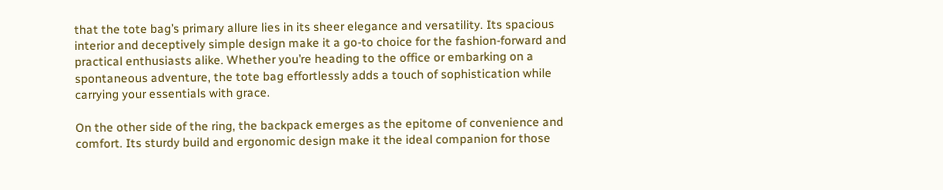that the tote bag’s primary allure lies in its sheer elegance and versatility. Its spacious interior and deceptively simple design make it a go-to choice for the fashion-forward and practical enthusiasts alike. Whether you’re heading to the office or embarking on a spontaneous adventure, the tote bag effortlessly adds a touch of sophistication while carrying your essentials with grace.

On the other side of the ring, the backpack emerges as the epitome of convenience and comfort. Its sturdy build and ergonomic design make it the ideal companion for those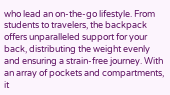who lead an on-the-go lifestyle. From students to travelers, the backpack offers unparalleled support for your back, distributing the weight evenly and ensuring a strain-free journey. With an array of pockets and compartments, it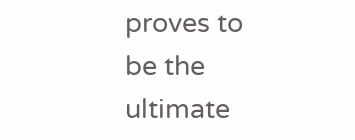proves to be the ultimate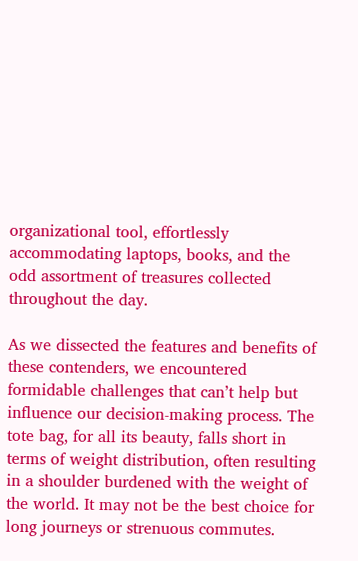organizational tool, effortlessly accommodating laptops, books, and the odd assortment of treasures collected throughout the day.

As we dissected the features and benefits of these contenders, we encountered formidable challenges that can’t help but influence our decision-making process. The tote bag, for all its beauty, falls short in terms of weight distribution, often resulting in a shoulder burdened with the weight of the world. It may not be the best choice for long journeys or strenuous commutes.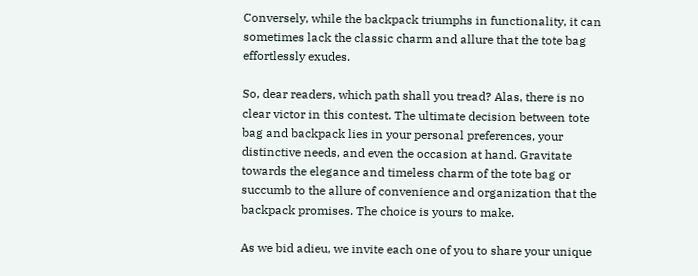Conversely, while the backpack triumphs in functionality, it can sometimes lack the classic charm and allure that the tote bag effortlessly exudes.

So, dear readers, which path shall you tread? Alas, there is no clear victor in this contest. The ultimate decision between tote bag and backpack lies in your personal preferences, your distinctive needs, and even the occasion at hand. Gravitate towards the elegance and timeless charm of the tote bag or succumb to the allure of convenience and organization that the backpack promises. The choice is yours to make.

As we bid adieu, we invite each one of you to share your unique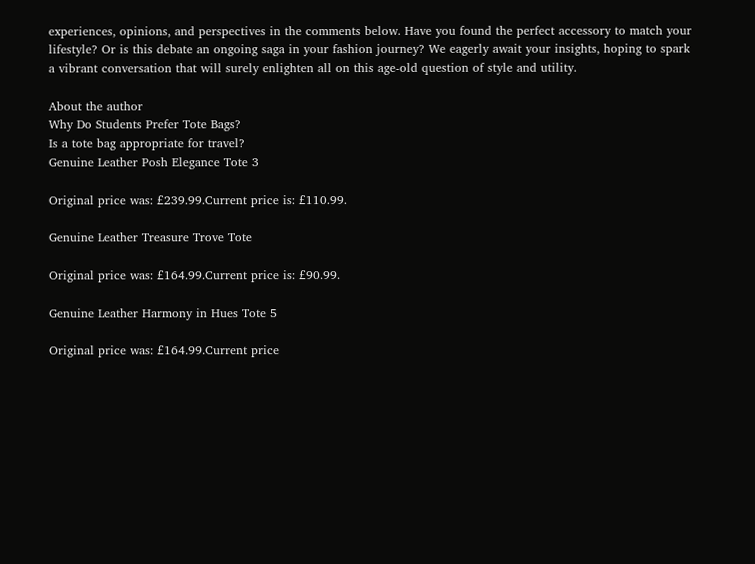experiences, opinions, and perspectives in the comments below. Have you found the perfect accessory to match your lifestyle? Or is this debate an ongoing saga in your fashion journey? We eagerly await your insights, hoping to spark a vibrant conversation that will surely enlighten all on this age-old question of style and utility.

About the author
Why Do Students Prefer Tote Bags?
Is a tote bag appropriate for travel?
Genuine Leather Posh Elegance Tote 3

Original price was: £239.99.Current price is: £110.99.

Genuine Leather Treasure Trove Tote

Original price was: £164.99.Current price is: £90.99.

Genuine Leather Harmony in Hues Tote 5

Original price was: £164.99.Current price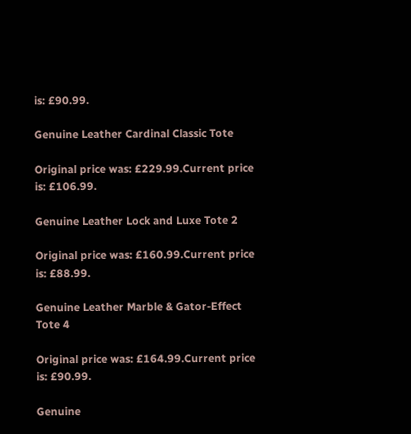is: £90.99.

Genuine Leather Cardinal Classic Tote

Original price was: £229.99.Current price is: £106.99.

Genuine Leather Lock and Luxe Tote 2

Original price was: £160.99.Current price is: £88.99.

Genuine Leather Marble & Gator-Effect Tote 4

Original price was: £164.99.Current price is: £90.99.

Genuine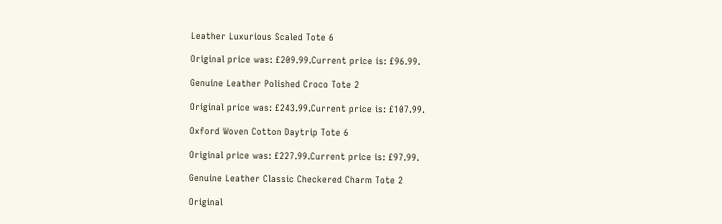Leather Luxurious Scaled Tote 6

Original price was: £209.99.Current price is: £96.99.

Genuine Leather Polished Croco Tote 2

Original price was: £243.99.Current price is: £107.99.

Oxford Woven Cotton Daytrip Tote 6

Original price was: £227.99.Current price is: £97.99.

Genuine Leather Classic Checkered Charm Tote 2

Original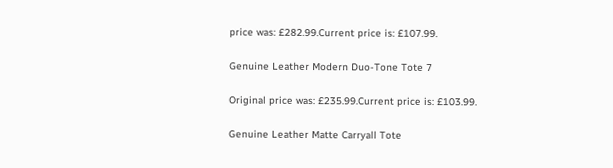price was: £282.99.Current price is: £107.99.

Genuine Leather Modern Duo-Tone Tote 7

Original price was: £235.99.Current price is: £103.99.

Genuine Leather Matte Carryall Tote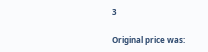3

Original price was: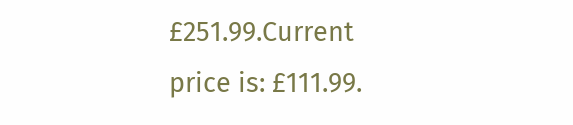£251.99.Current price is: £111.99.